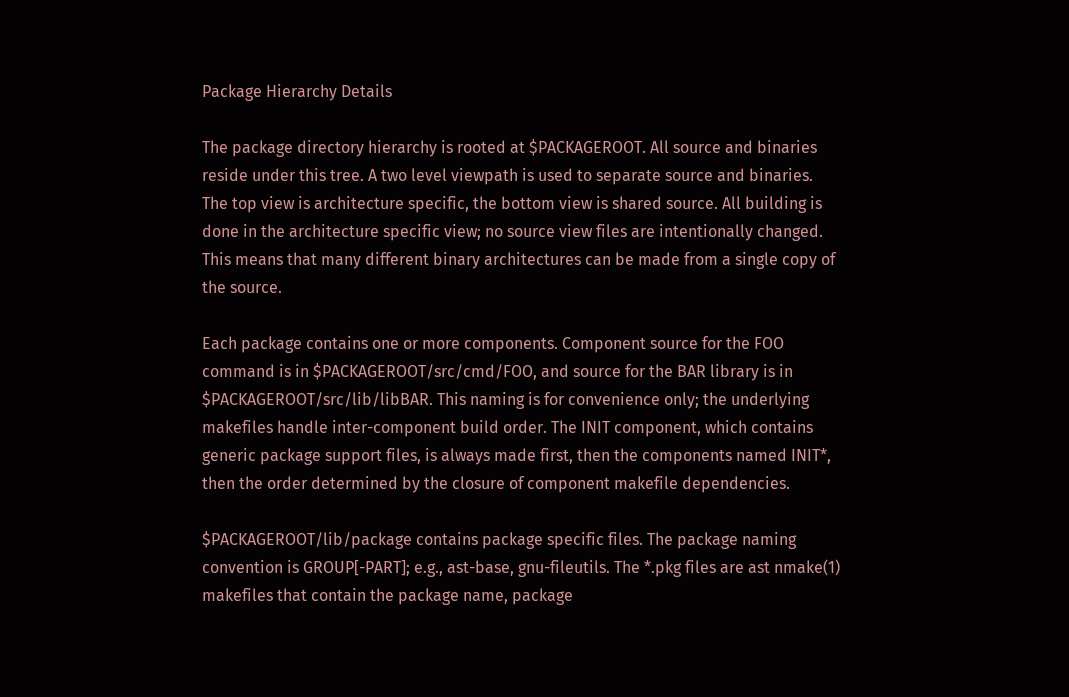Package Hierarchy Details

The package directory hierarchy is rooted at $PACKAGEROOT. All source and binaries reside under this tree. A two level viewpath is used to separate source and binaries. The top view is architecture specific, the bottom view is shared source. All building is done in the architecture specific view; no source view files are intentionally changed. This means that many different binary architectures can be made from a single copy of the source.

Each package contains one or more components. Component source for the FOO command is in $PACKAGEROOT/src/cmd/FOO, and source for the BAR library is in $PACKAGEROOT/src/lib/libBAR. This naming is for convenience only; the underlying makefiles handle inter-component build order. The INIT component, which contains generic package support files, is always made first, then the components named INIT*, then the order determined by the closure of component makefile dependencies.

$PACKAGEROOT/lib/package contains package specific files. The package naming convention is GROUP[-PART]; e.g., ast-base, gnu-fileutils. The *.pkg files are ast nmake(1) makefiles that contain the package name, package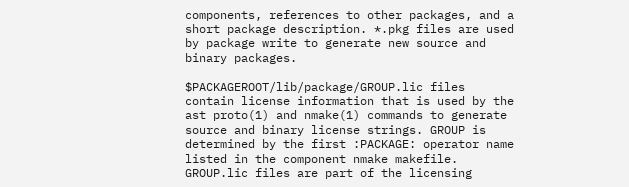components, references to other packages, and a short package description. *.pkg files are used by package write to generate new source and binary packages.

$PACKAGEROOT/lib/package/GROUP.lic files contain license information that is used by the ast proto(1) and nmake(1) commands to generate source and binary license strings. GROUP is determined by the first :PACKAGE: operator name listed in the component nmake makefile. GROUP.lic files are part of the licensing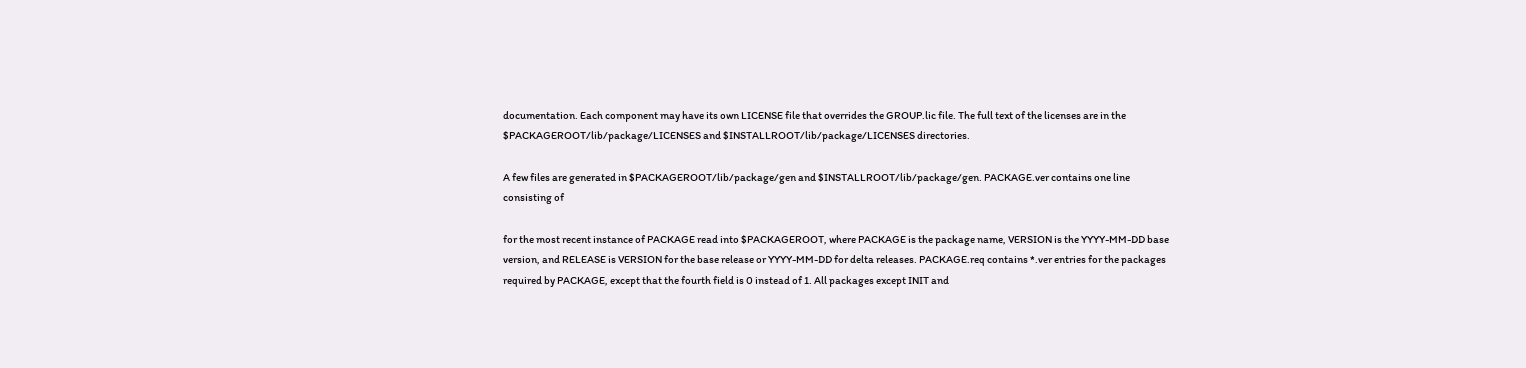documentation. Each component may have its own LICENSE file that overrides the GROUP.lic file. The full text of the licenses are in the $PACKAGEROOT/lib/package/LICENSES and $INSTALLROOT/lib/package/LICENSES directories.

A few files are generated in $PACKAGEROOT/lib/package/gen and $INSTALLROOT/lib/package/gen. PACKAGE.ver contains one line consisting of

for the most recent instance of PACKAGE read into $PACKAGEROOT, where PACKAGE is the package name, VERSION is the YYYY-MM-DD base version, and RELEASE is VERSION for the base release or YYYY-MM-DD for delta releases. PACKAGE.req contains *.ver entries for the packages required by PACKAGE, except that the fourth field is 0 instead of 1. All packages except INIT and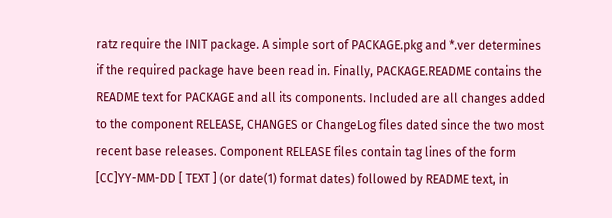ratz require the INIT package. A simple sort of PACKAGE.pkg and *.ver determines if the required package have been read in. Finally, PACKAGE.README contains the README text for PACKAGE and all its components. Included are all changes added to the component RELEASE, CHANGES or ChangeLog files dated since the two most recent base releases. Component RELEASE files contain tag lines of the form [CC]YY-MM-DD [ TEXT ] (or date(1) format dates) followed by README text, in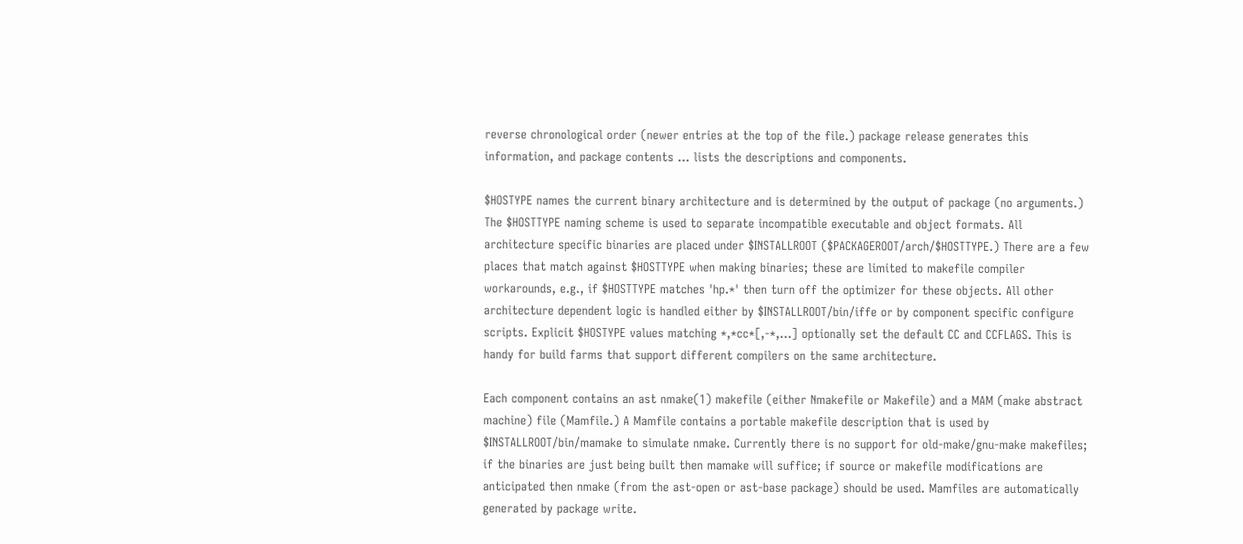reverse chronological order (newer entries at the top of the file.) package release generates this information, and package contents ... lists the descriptions and components.

$HOSTYPE names the current binary architecture and is determined by the output of package (no arguments.) The $HOSTTYPE naming scheme is used to separate incompatible executable and object formats. All architecture specific binaries are placed under $INSTALLROOT ($PACKAGEROOT/arch/$HOSTTYPE.) There are a few places that match against $HOSTTYPE when making binaries; these are limited to makefile compiler workarounds, e.g., if $HOSTTYPE matches 'hp.*' then turn off the optimizer for these objects. All other architecture dependent logic is handled either by $INSTALLROOT/bin/iffe or by component specific configure scripts. Explicit $HOSTYPE values matching *,*cc*[,-*,...] optionally set the default CC and CCFLAGS. This is handy for build farms that support different compilers on the same architecture.

Each component contains an ast nmake(1) makefile (either Nmakefile or Makefile) and a MAM (make abstract machine) file (Mamfile.) A Mamfile contains a portable makefile description that is used by $INSTALLROOT/bin/mamake to simulate nmake. Currently there is no support for old-make/gnu-make makefiles; if the binaries are just being built then mamake will suffice; if source or makefile modifications are anticipated then nmake (from the ast-open or ast-base package) should be used. Mamfiles are automatically generated by package write.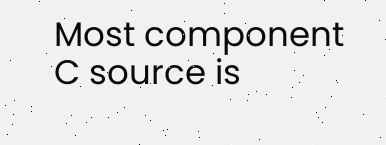Most component C source is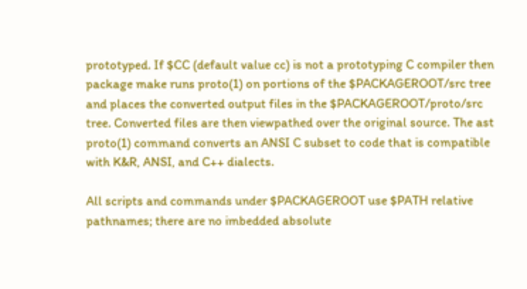prototyped. If $CC (default value cc) is not a prototyping C compiler then package make runs proto(1) on portions of the $PACKAGEROOT/src tree and places the converted output files in the $PACKAGEROOT/proto/src tree. Converted files are then viewpathed over the original source. The ast proto(1) command converts an ANSI C subset to code that is compatible with K&R, ANSI, and C++ dialects.

All scripts and commands under $PACKAGEROOT use $PATH relative pathnames; there are no imbedded absolute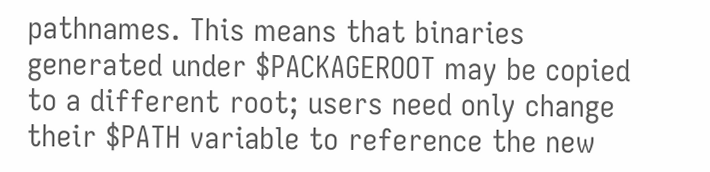pathnames. This means that binaries generated under $PACKAGEROOT may be copied to a different root; users need only change their $PATH variable to reference the new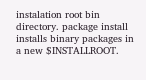instalation root bin directory. package install installs binary packages in a new $INSTALLROOT.